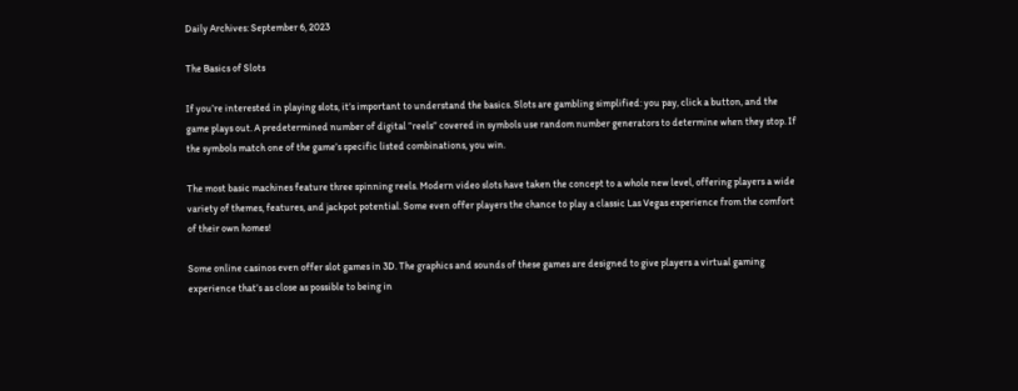Daily Archives: September 6, 2023

The Basics of Slots

If you’re interested in playing slots, it’s important to understand the basics. Slots are gambling simplified: you pay, click a button, and the game plays out. A predetermined number of digital “reels” covered in symbols use random number generators to determine when they stop. If the symbols match one of the game’s specific listed combinations, you win.

The most basic machines feature three spinning reels. Modern video slots have taken the concept to a whole new level, offering players a wide variety of themes, features, and jackpot potential. Some even offer players the chance to play a classic Las Vegas experience from the comfort of their own homes!

Some online casinos even offer slot games in 3D. The graphics and sounds of these games are designed to give players a virtual gaming experience that’s as close as possible to being in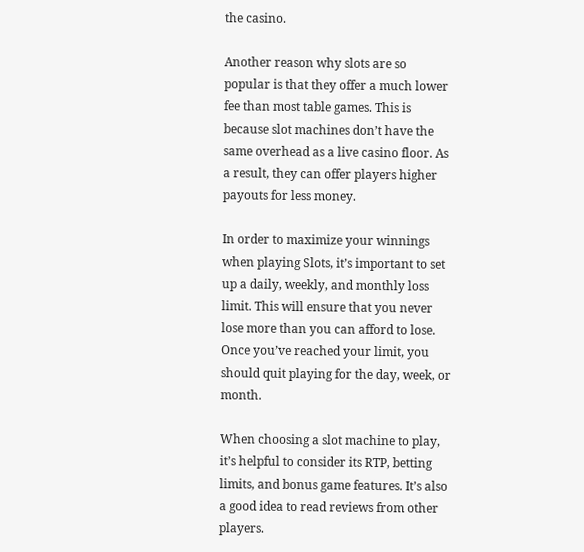the casino.

Another reason why slots are so popular is that they offer a much lower fee than most table games. This is because slot machines don’t have the same overhead as a live casino floor. As a result, they can offer players higher payouts for less money.

In order to maximize your winnings when playing Slots, it’s important to set up a daily, weekly, and monthly loss limit. This will ensure that you never lose more than you can afford to lose. Once you’ve reached your limit, you should quit playing for the day, week, or month.

When choosing a slot machine to play, it’s helpful to consider its RTP, betting limits, and bonus game features. It’s also a good idea to read reviews from other players.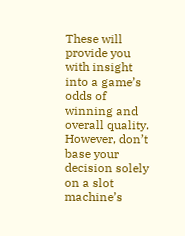These will provide you with insight into a game’s odds of winning and overall quality. However, don’t base your decision solely on a slot machine’s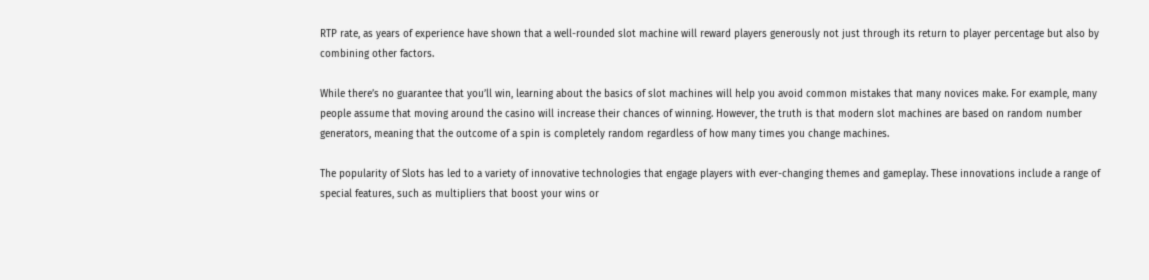RTP rate, as years of experience have shown that a well-rounded slot machine will reward players generously not just through its return to player percentage but also by combining other factors.

While there’s no guarantee that you’ll win, learning about the basics of slot machines will help you avoid common mistakes that many novices make. For example, many people assume that moving around the casino will increase their chances of winning. However, the truth is that modern slot machines are based on random number generators, meaning that the outcome of a spin is completely random regardless of how many times you change machines.

The popularity of Slots has led to a variety of innovative technologies that engage players with ever-changing themes and gameplay. These innovations include a range of special features, such as multipliers that boost your wins or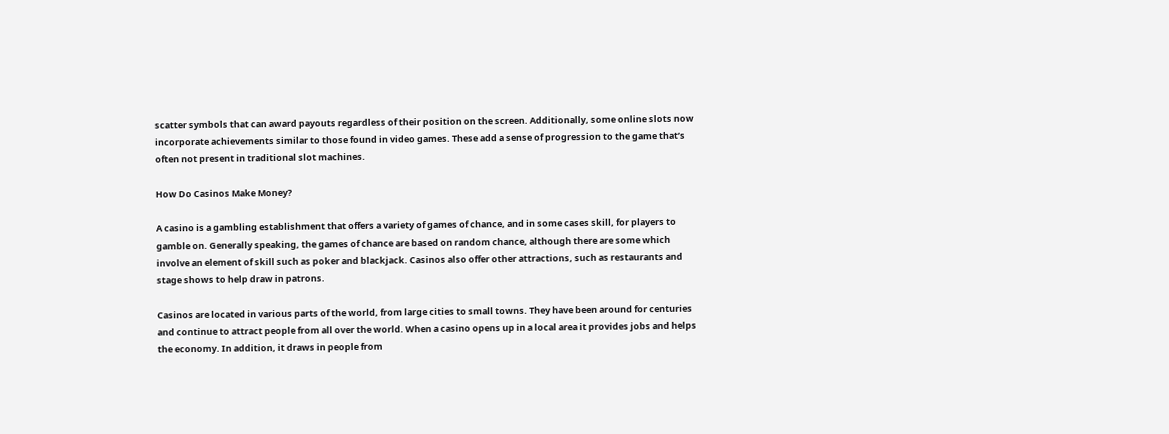scatter symbols that can award payouts regardless of their position on the screen. Additionally, some online slots now incorporate achievements similar to those found in video games. These add a sense of progression to the game that’s often not present in traditional slot machines.

How Do Casinos Make Money?

A casino is a gambling establishment that offers a variety of games of chance, and in some cases skill, for players to gamble on. Generally speaking, the games of chance are based on random chance, although there are some which involve an element of skill such as poker and blackjack. Casinos also offer other attractions, such as restaurants and stage shows to help draw in patrons.

Casinos are located in various parts of the world, from large cities to small towns. They have been around for centuries and continue to attract people from all over the world. When a casino opens up in a local area it provides jobs and helps the economy. In addition, it draws in people from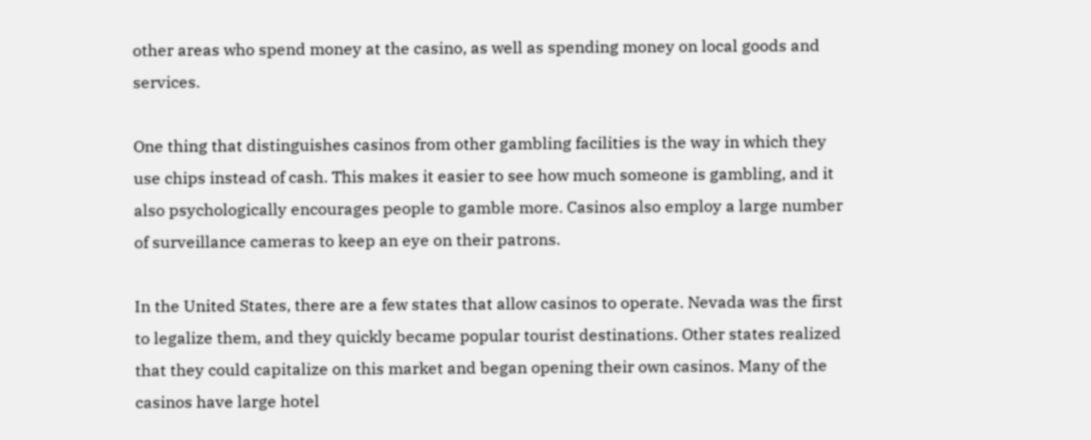other areas who spend money at the casino, as well as spending money on local goods and services.

One thing that distinguishes casinos from other gambling facilities is the way in which they use chips instead of cash. This makes it easier to see how much someone is gambling, and it also psychologically encourages people to gamble more. Casinos also employ a large number of surveillance cameras to keep an eye on their patrons.

In the United States, there are a few states that allow casinos to operate. Nevada was the first to legalize them, and they quickly became popular tourist destinations. Other states realized that they could capitalize on this market and began opening their own casinos. Many of the casinos have large hotel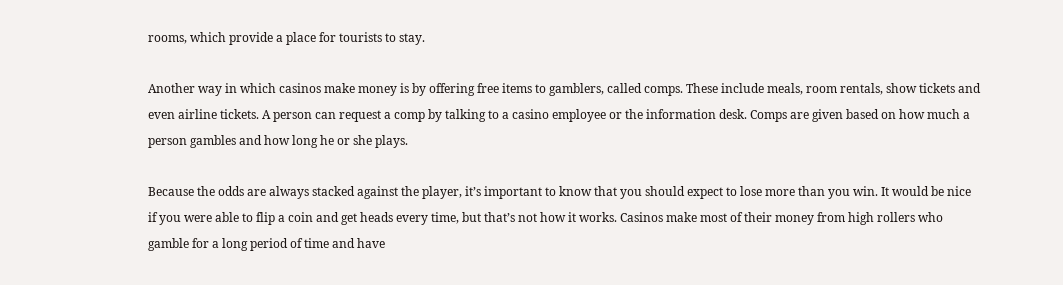rooms, which provide a place for tourists to stay.

Another way in which casinos make money is by offering free items to gamblers, called comps. These include meals, room rentals, show tickets and even airline tickets. A person can request a comp by talking to a casino employee or the information desk. Comps are given based on how much a person gambles and how long he or she plays.

Because the odds are always stacked against the player, it’s important to know that you should expect to lose more than you win. It would be nice if you were able to flip a coin and get heads every time, but that’s not how it works. Casinos make most of their money from high rollers who gamble for a long period of time and have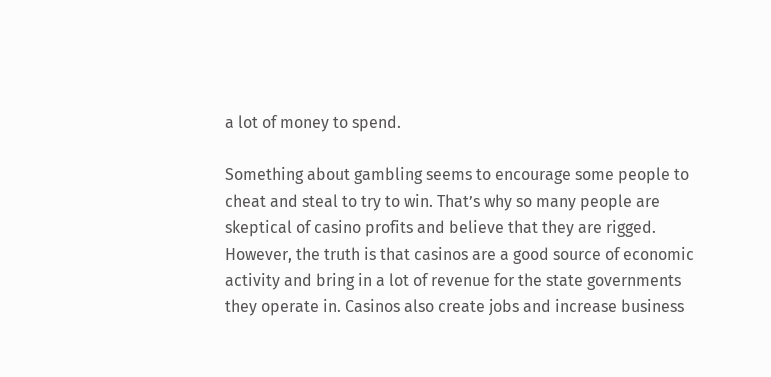a lot of money to spend.

Something about gambling seems to encourage some people to cheat and steal to try to win. That’s why so many people are skeptical of casino profits and believe that they are rigged. However, the truth is that casinos are a good source of economic activity and bring in a lot of revenue for the state governments they operate in. Casinos also create jobs and increase business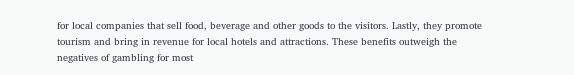for local companies that sell food, beverage and other goods to the visitors. Lastly, they promote tourism and bring in revenue for local hotels and attractions. These benefits outweigh the negatives of gambling for most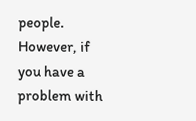people. However, if you have a problem with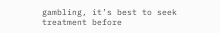gambling, it’s best to seek treatment before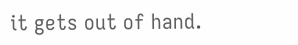it gets out of hand.